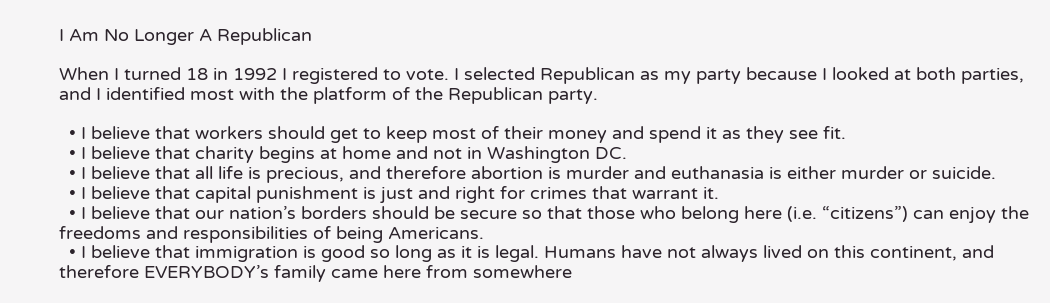I Am No Longer A Republican

When I turned 18 in 1992 I registered to vote. I selected Republican as my party because I looked at both parties, and I identified most with the platform of the Republican party.

  • I believe that workers should get to keep most of their money and spend it as they see fit.
  • I believe that charity begins at home and not in Washington DC.
  • I believe that all life is precious, and therefore abortion is murder and euthanasia is either murder or suicide.
  • I believe that capital punishment is just and right for crimes that warrant it.
  • I believe that our nation’s borders should be secure so that those who belong here (i.e. “citizens”) can enjoy the freedoms and responsibilities of being Americans.
  • I believe that immigration is good so long as it is legal. Humans have not always lived on this continent, and therefore EVERYBODY’s family came here from somewhere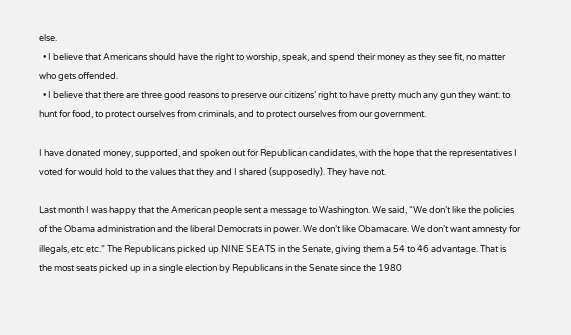else.
  • I believe that Americans should have the right to worship, speak, and spend their money as they see fit, no matter who gets offended.
  • I believe that there are three good reasons to preserve our citizens’ right to have pretty much any gun they want: to hunt for food, to protect ourselves from criminals, and to protect ourselves from our government.

I have donated money, supported, and spoken out for Republican candidates, with the hope that the representatives I voted for would hold to the values that they and I shared (supposedly). They have not.

Last month I was happy that the American people sent a message to Washington. We said, “We don’t like the policies of the Obama administration and the liberal Democrats in power. We don’t like Obamacare. We don’t want amnesty for illegals, etc etc.” The Republicans picked up NINE SEATS in the Senate, giving them a 54 to 46 advantage. That is the most seats picked up in a single election by Republicans in the Senate since the 1980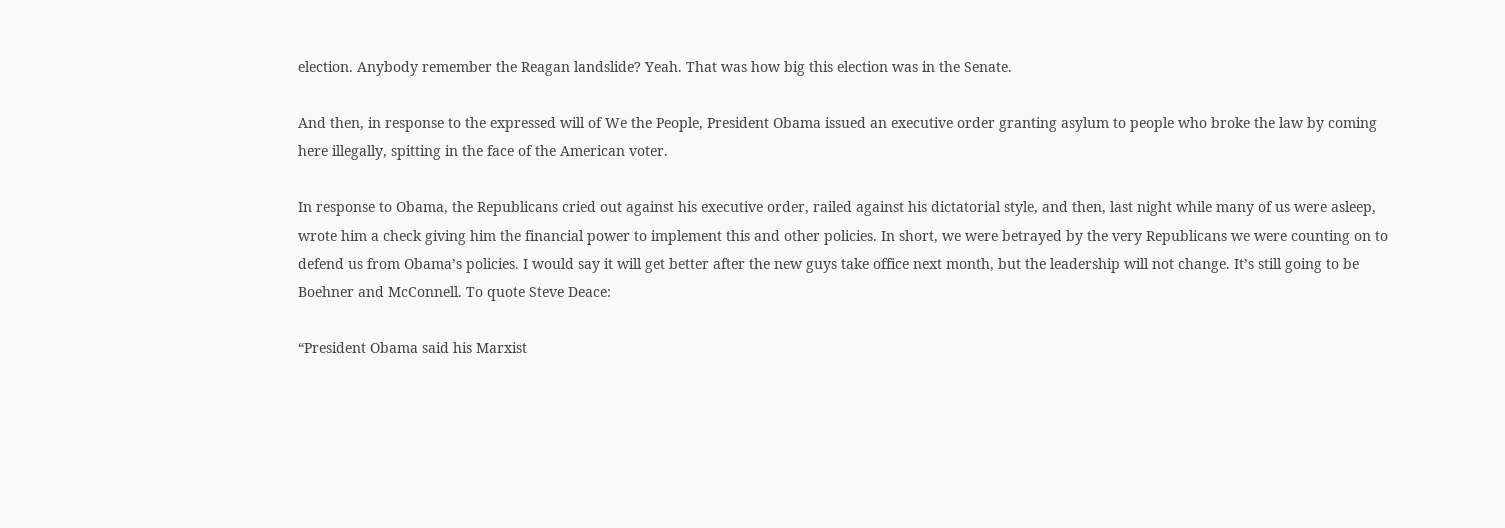election. Anybody remember the Reagan landslide? Yeah. That was how big this election was in the Senate.

And then, in response to the expressed will of We the People, President Obama issued an executive order granting asylum to people who broke the law by coming here illegally, spitting in the face of the American voter.

In response to Obama, the Republicans cried out against his executive order, railed against his dictatorial style, and then, last night while many of us were asleep, wrote him a check giving him the financial power to implement this and other policies. In short, we were betrayed by the very Republicans we were counting on to defend us from Obama’s policies. I would say it will get better after the new guys take office next month, but the leadership will not change. It’s still going to be Boehner and McConnell. To quote Steve Deace:

“President Obama said his Marxist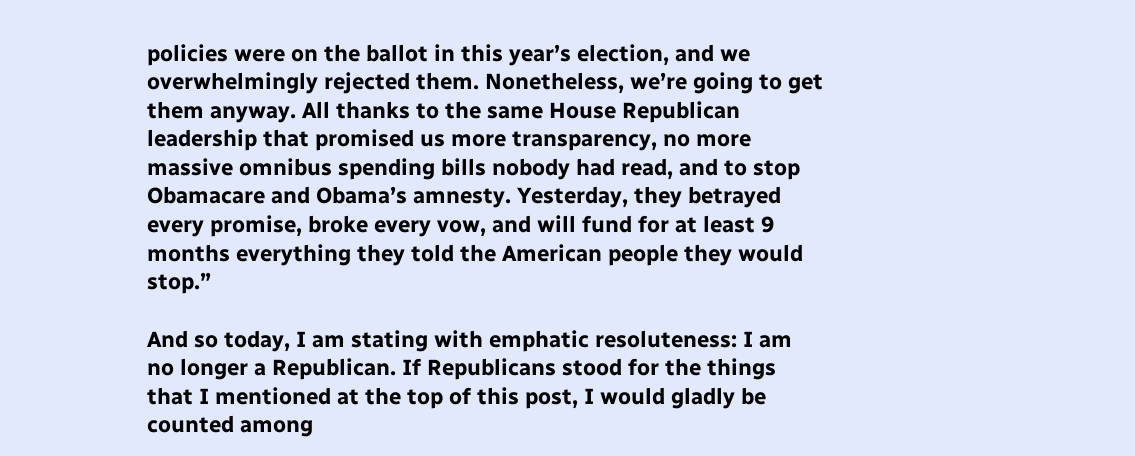policies were on the ballot in this year’s election, and we overwhelmingly rejected them. Nonetheless, we’re going to get them anyway. All thanks to the same House Republican leadership that promised us more transparency, no more massive omnibus spending bills nobody had read, and to stop Obamacare and Obama’s amnesty. Yesterday, they betrayed every promise, broke every vow, and will fund for at least 9 months everything they told the American people they would stop.”

And so today, I am stating with emphatic resoluteness: I am no longer a Republican. If Republicans stood for the things that I mentioned at the top of this post, I would gladly be counted among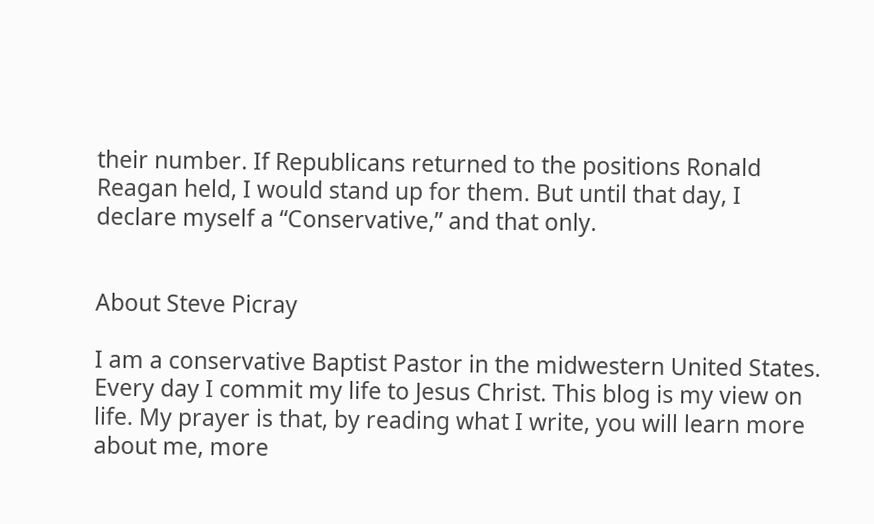their number. If Republicans returned to the positions Ronald Reagan held, I would stand up for them. But until that day, I declare myself a “Conservative,” and that only.


About Steve Picray

I am a conservative Baptist Pastor in the midwestern United States. Every day I commit my life to Jesus Christ. This blog is my view on life. My prayer is that, by reading what I write, you will learn more about me, more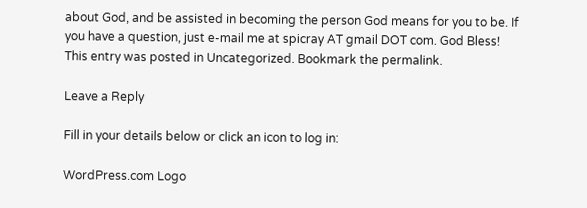about God, and be assisted in becoming the person God means for you to be. If you have a question, just e-mail me at spicray AT gmail DOT com. God Bless!
This entry was posted in Uncategorized. Bookmark the permalink.

Leave a Reply

Fill in your details below or click an icon to log in:

WordPress.com Logo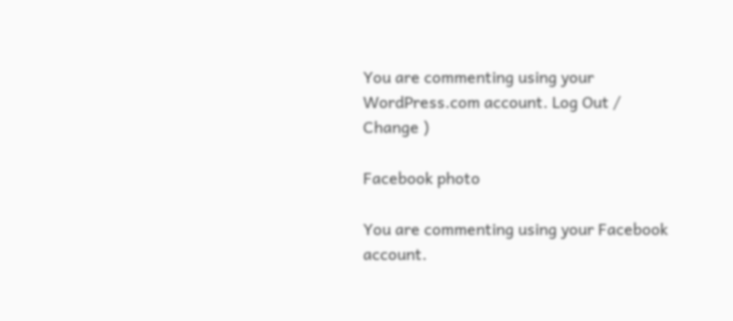You are commenting using your WordPress.com account. Log Out /  Change )

Facebook photo

You are commenting using your Facebook account.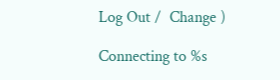Log Out /  Change )

Connecting to %s